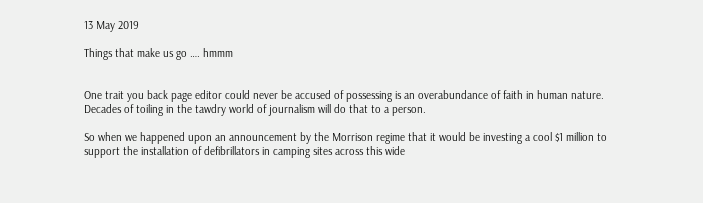13 May 2019

Things that make us go …. hmmm


One trait you back page editor could never be accused of possessing is an overabundance of faith in human nature. Decades of toiling in the tawdry world of journalism will do that to a person.

So when we happened upon an announcement by the Morrison regime that it would be investing a cool $1 million to support the installation of defibrillators in camping sites across this wide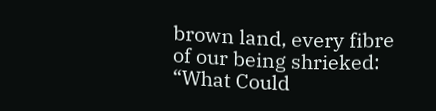brown land, every fibre of our being shrieked: “What Could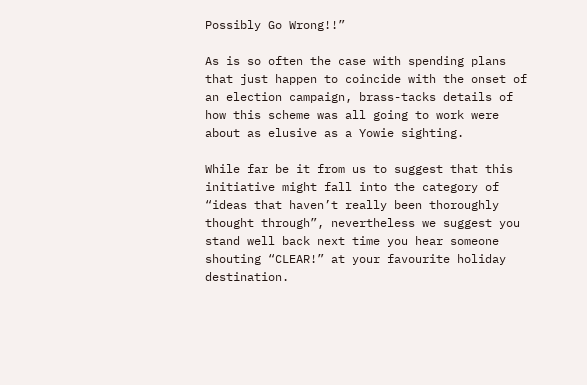Possibly Go Wrong!!”

As is so often the case with spending plans that just happen to coincide with the onset of an election campaign, brass-tacks details of how this scheme was all going to work were about as elusive as a Yowie sighting.

While far be it from us to suggest that this initiative might fall into the category of “ideas that haven’t really been thoroughly thought through”, nevertheless we suggest you stand well back next time you hear someone shouting “CLEAR!” at your favourite holiday destination.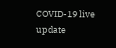COVID-19 live update